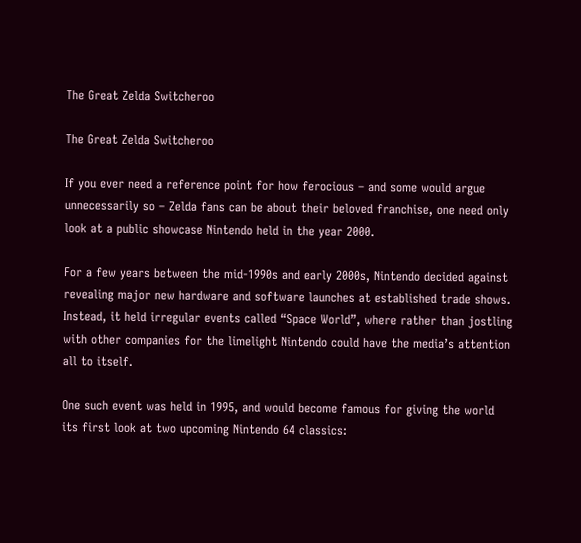The Great Zelda Switcheroo

The Great Zelda Switcheroo

If you ever need a reference point for how ferocious – and some would argue unnecessarily so – Zelda fans can be about their beloved franchise, one need only look at a public showcase Nintendo held in the year 2000.

For a few years between the mid-1990s and early 2000s, Nintendo decided against revealing major new hardware and software launches at established trade shows. Instead, it held irregular events called “Space World”, where rather than jostling with other companies for the limelight Nintendo could have the media’s attention all to itself.

One such event was held in 1995, and would become famous for giving the world its first look at two upcoming Nintendo 64 classics: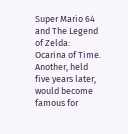Super Mario 64 and The Legend of Zelda: Ocarina of Time. Another, held five years later, would become famous for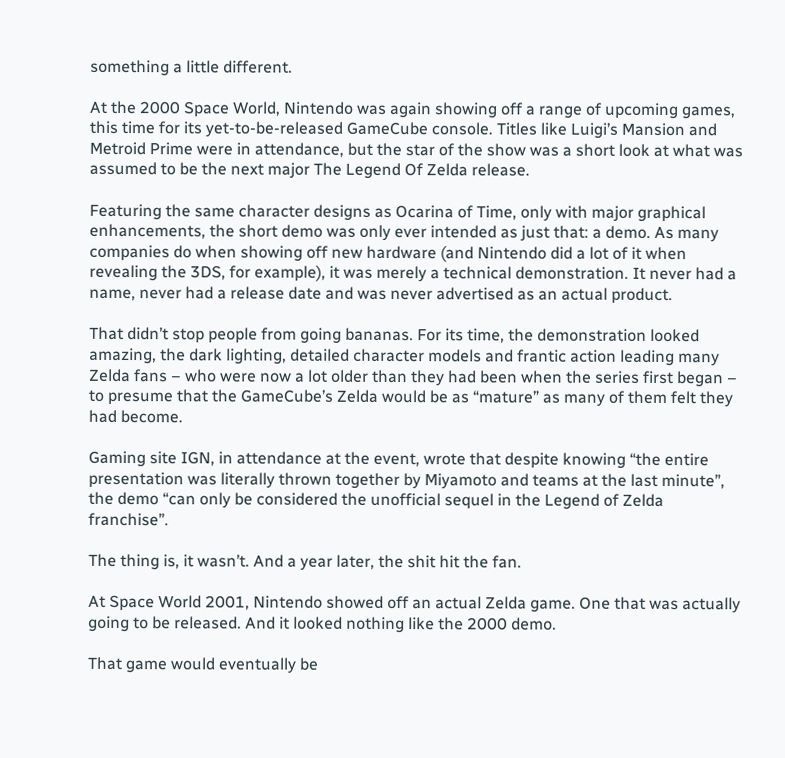something a little different.

At the 2000 Space World, Nintendo was again showing off a range of upcoming games, this time for its yet-to-be-released GameCube console. Titles like Luigi’s Mansion and Metroid Prime were in attendance, but the star of the show was a short look at what was assumed to be the next major The Legend Of Zelda release.

Featuring the same character designs as Ocarina of Time, only with major graphical enhancements, the short demo was only ever intended as just that: a demo. As many companies do when showing off new hardware (and Nintendo did a lot of it when revealing the 3DS, for example), it was merely a technical demonstration. It never had a name, never had a release date and was never advertised as an actual product.

That didn’t stop people from going bananas. For its time, the demonstration looked amazing, the dark lighting, detailed character models and frantic action leading many Zelda fans – who were now a lot older than they had been when the series first began – to presume that the GameCube’s Zelda would be as “mature” as many of them felt they had become.

Gaming site IGN, in attendance at the event, wrote that despite knowing “the entire presentation was literally thrown together by Miyamoto and teams at the last minute”, the demo “can only be considered the unofficial sequel in the Legend of Zelda franchise”.

The thing is, it wasn’t. And a year later, the shit hit the fan.

At Space World 2001, Nintendo showed off an actual Zelda game. One that was actually going to be released. And it looked nothing like the 2000 demo.

That game would eventually be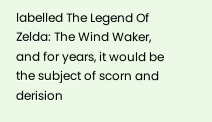labelled The Legend Of Zelda: The Wind Waker, and for years, it would be the subject of scorn and derision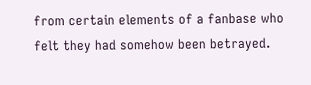from certain elements of a fanbase who felt they had somehow been betrayed.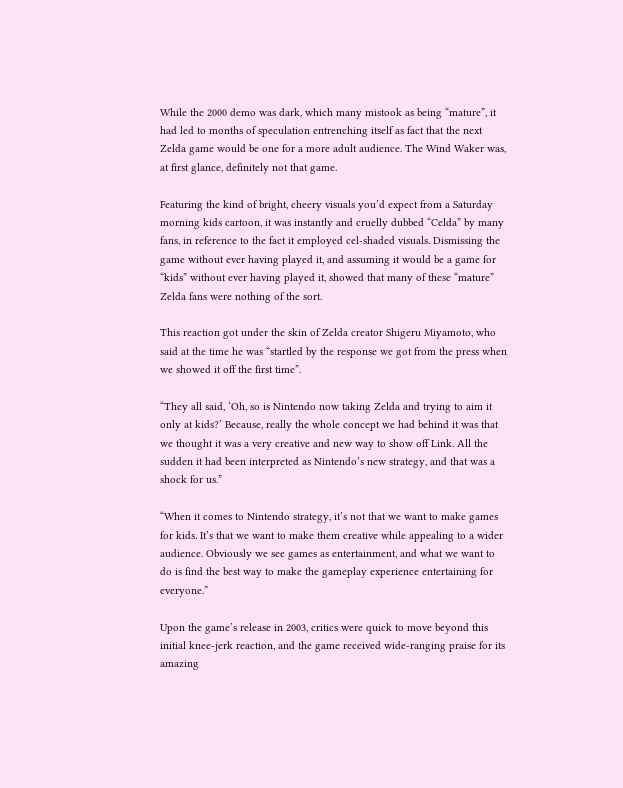While the 2000 demo was dark, which many mistook as being “mature”, it had led to months of speculation entrenching itself as fact that the next Zelda game would be one for a more adult audience. The Wind Waker was, at first glance, definitely not that game.

Featuring the kind of bright, cheery visuals you’d expect from a Saturday morning kids cartoon, it was instantly and cruelly dubbed “Celda” by many fans, in reference to the fact it employed cel-shaded visuals. Dismissing the game without ever having played it, and assuming it would be a game for “kids” without ever having played it, showed that many of these “mature” Zelda fans were nothing of the sort.

This reaction got under the skin of Zelda creator Shigeru Miyamoto, who said at the time he was “startled by the response we got from the press when we showed it off the first time”.

“They all said, ‘Oh, so is Nintendo now taking Zelda and trying to aim it only at kids?’ Because, really the whole concept we had behind it was that we thought it was a very creative and new way to show off Link. All the sudden it had been interpreted as Nintendo’s new strategy, and that was a shock for us.”

“When it comes to Nintendo strategy, it’s not that we want to make games for kids. It’s that we want to make them creative while appealing to a wider audience. Obviously we see games as entertainment, and what we want to do is find the best way to make the gameplay experience entertaining for everyone.”

Upon the game’s release in 2003, critics were quick to move beyond this initial knee-jerk reaction, and the game received wide-ranging praise for its amazing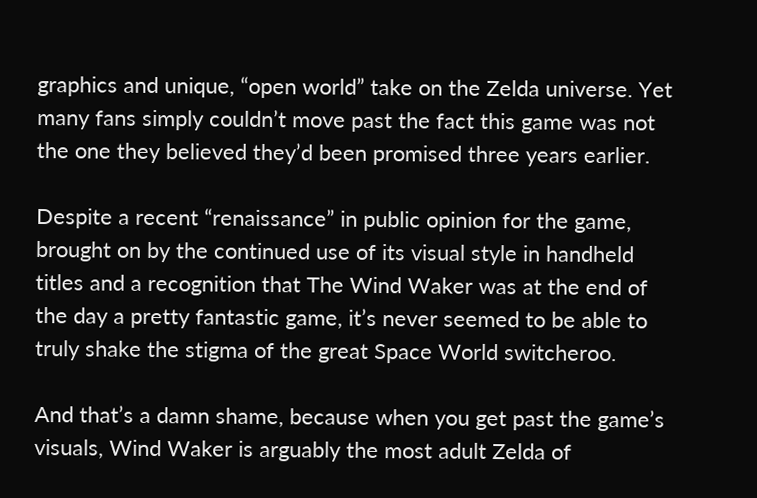graphics and unique, “open world” take on the Zelda universe. Yet many fans simply couldn’t move past the fact this game was not the one they believed they’d been promised three years earlier.

Despite a recent “renaissance” in public opinion for the game, brought on by the continued use of its visual style in handheld titles and a recognition that The Wind Waker was at the end of the day a pretty fantastic game, it’s never seemed to be able to truly shake the stigma of the great Space World switcheroo.

And that’s a damn shame, because when you get past the game’s visuals, Wind Waker is arguably the most adult Zelda of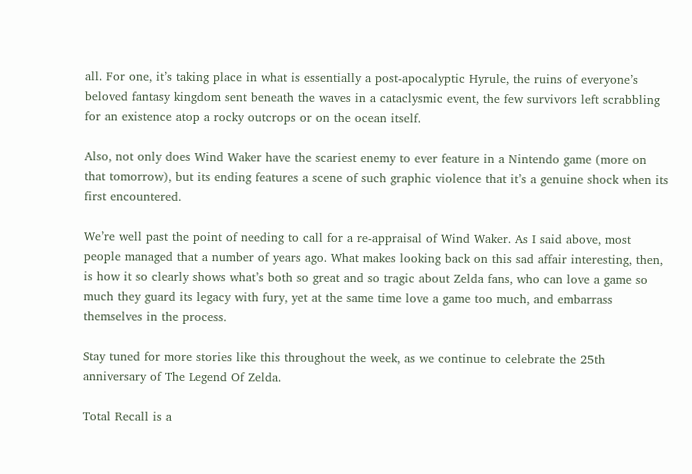all. For one, it’s taking place in what is essentially a post-apocalyptic Hyrule, the ruins of everyone’s beloved fantasy kingdom sent beneath the waves in a cataclysmic event, the few survivors left scrabbling for an existence atop a rocky outcrops or on the ocean itself.

Also, not only does Wind Waker have the scariest enemy to ever feature in a Nintendo game (more on that tomorrow), but its ending features a scene of such graphic violence that it’s a genuine shock when its first encountered.

We’re well past the point of needing to call for a re-appraisal of Wind Waker. As I said above, most people managed that a number of years ago. What makes looking back on this sad affair interesting, then, is how it so clearly shows what’s both so great and so tragic about Zelda fans, who can love a game so much they guard its legacy with fury, yet at the same time love a game too much, and embarrass themselves in the process.

Stay tuned for more stories like this throughout the week, as we continue to celebrate the 25th anniversary of The Legend Of Zelda.

Total Recall is a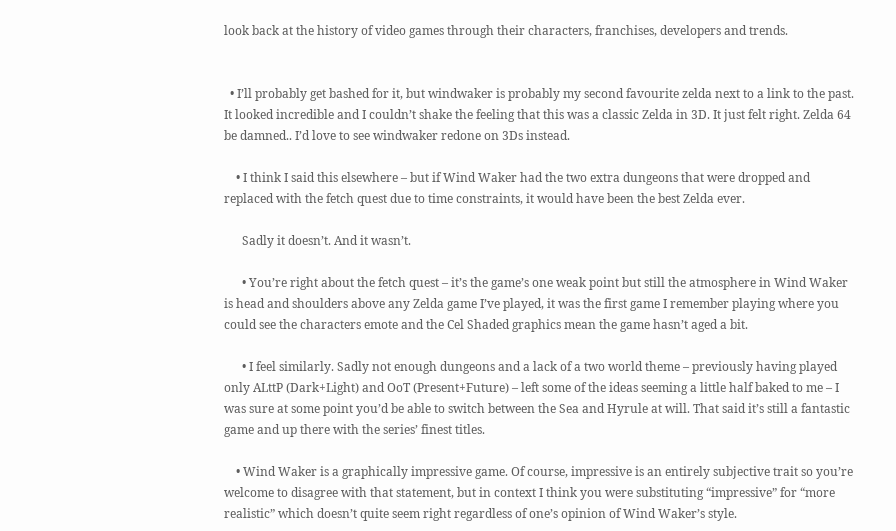look back at the history of video games through their characters, franchises, developers and trends.


  • I’ll probably get bashed for it, but windwaker is probably my second favourite zelda next to a link to the past. It looked incredible and I couldn’t shake the feeling that this was a classic Zelda in 3D. It just felt right. Zelda 64 be damned.. I’d love to see windwaker redone on 3Ds instead.

    • I think I said this elsewhere – but if Wind Waker had the two extra dungeons that were dropped and replaced with the fetch quest due to time constraints, it would have been the best Zelda ever.

      Sadly it doesn’t. And it wasn’t.

      • You’re right about the fetch quest – it’s the game’s one weak point but still the atmosphere in Wind Waker is head and shoulders above any Zelda game I’ve played, it was the first game I remember playing where you could see the characters emote and the Cel Shaded graphics mean the game hasn’t aged a bit.

      • I feel similarly. Sadly not enough dungeons and a lack of a two world theme – previously having played only ALttP (Dark+Light) and OoT (Present+Future) – left some of the ideas seeming a little half baked to me – I was sure at some point you’d be able to switch between the Sea and Hyrule at will. That said it’s still a fantastic game and up there with the series’ finest titles.

    • Wind Waker is a graphically impressive game. Of course, impressive is an entirely subjective trait so you’re welcome to disagree with that statement, but in context I think you were substituting “impressive” for “more realistic” which doesn’t quite seem right regardless of one’s opinion of Wind Waker’s style.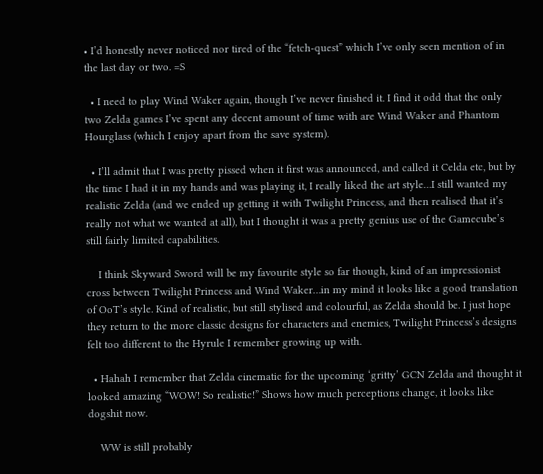• I’d honestly never noticed nor tired of the “fetch-quest” which I’ve only seen mention of in the last day or two. =S

  • I need to play Wind Waker again, though I’ve never finished it. I find it odd that the only two Zelda games I’ve spent any decent amount of time with are Wind Waker and Phantom Hourglass (which I enjoy apart from the save system).

  • I’ll admit that I was pretty pissed when it first was announced, and called it Celda etc, but by the time I had it in my hands and was playing it, I really liked the art style…I still wanted my realistic Zelda (and we ended up getting it with Twilight Princess, and then realised that it’s really not what we wanted at all), but I thought it was a pretty genius use of the Gamecube’s still fairly limited capabilities.

    I think Skyward Sword will be my favourite style so far though, kind of an impressionist cross between Twilight Princess and Wind Waker…in my mind it looks like a good translation of OoT’s style. Kind of realistic, but still stylised and colourful, as Zelda should be. I just hope they return to the more classic designs for characters and enemies, Twilight Princess’s designs felt too different to the Hyrule I remember growing up with.

  • Hahah I remember that Zelda cinematic for the upcoming ‘gritty’ GCN Zelda and thought it looked amazing “WOW! So realistic!” Shows how much perceptions change, it looks like dogshit now.

    WW is still probably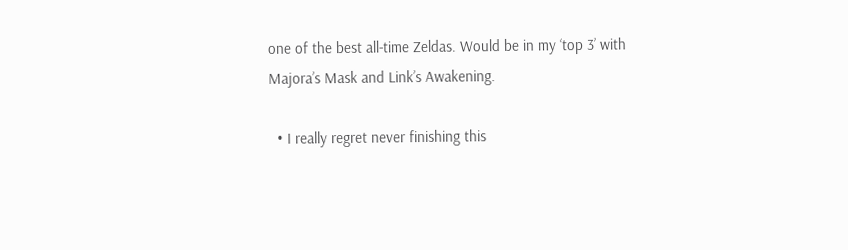one of the best all-time Zeldas. Would be in my ‘top 3’ with Majora’s Mask and Link’s Awakening.

  • I really regret never finishing this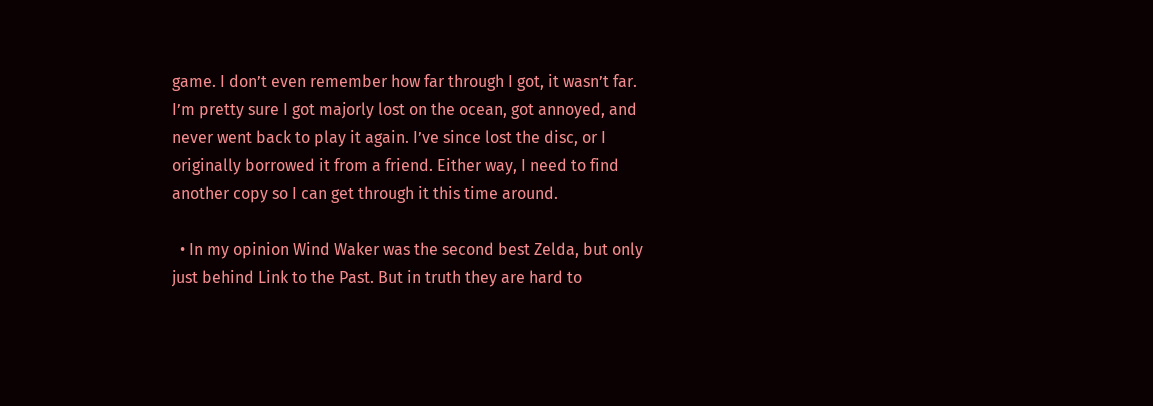game. I don’t even remember how far through I got, it wasn’t far. I’m pretty sure I got majorly lost on the ocean, got annoyed, and never went back to play it again. I’ve since lost the disc, or I originally borrowed it from a friend. Either way, I need to find another copy so I can get through it this time around.

  • In my opinion Wind Waker was the second best Zelda, but only just behind Link to the Past. But in truth they are hard to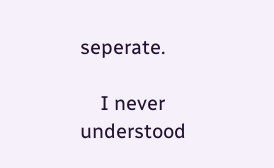seperate.

    I never understood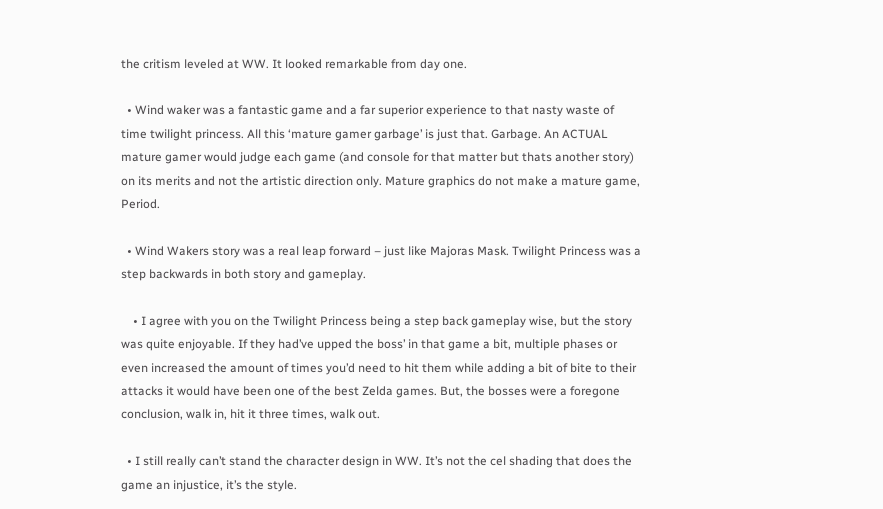the critism leveled at WW. It looked remarkable from day one.

  • Wind waker was a fantastic game and a far superior experience to that nasty waste of time twilight princess. All this ‘mature gamer garbage’ is just that. Garbage. An ACTUAL mature gamer would judge each game (and console for that matter but thats another story) on its merits and not the artistic direction only. Mature graphics do not make a mature game, Period.

  • Wind Wakers story was a real leap forward – just like Majoras Mask. Twilight Princess was a step backwards in both story and gameplay.

    • I agree with you on the Twilight Princess being a step back gameplay wise, but the story was quite enjoyable. If they had’ve upped the boss’ in that game a bit, multiple phases or even increased the amount of times you’d need to hit them while adding a bit of bite to their attacks it would have been one of the best Zelda games. But, the bosses were a foregone conclusion, walk in, hit it three times, walk out.

  • I still really can’t stand the character design in WW. It’s not the cel shading that does the game an injustice, it’s the style.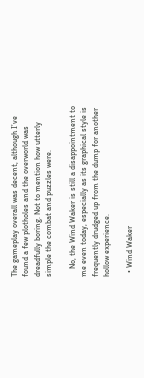The gameplay overall was decent, although I’ve found a few plotholes and the overworld was dreadfully boring. Not to mention how utterly simple the combat and puzzles were.

    No, the Wind Waker is still a disappointment to me even today, especially as its graphical style is frequently drudged up from the dump for another hollow experience.

  • Wind Waker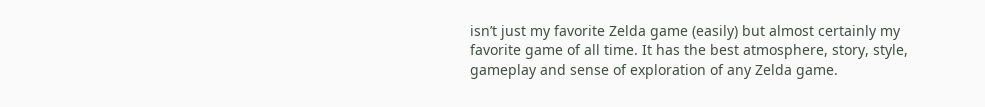isn’t just my favorite Zelda game (easily) but almost certainly my favorite game of all time. It has the best atmosphere, story, style, gameplay and sense of exploration of any Zelda game.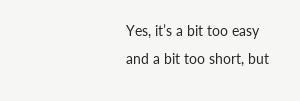Yes, it’s a bit too easy and a bit too short, but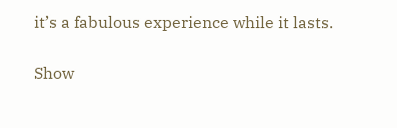it’s a fabulous experience while it lasts.

Show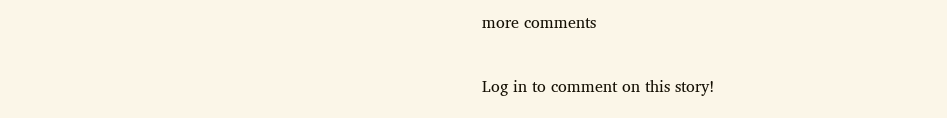more comments

Log in to comment on this story!